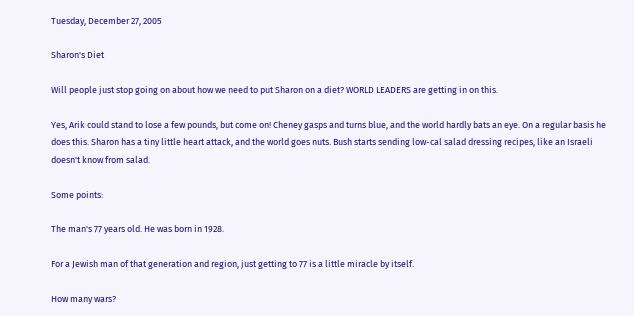Tuesday, December 27, 2005

Sharon's Diet

Will people just stop going on about how we need to put Sharon on a diet? WORLD LEADERS are getting in on this.

Yes, Arik could stand to lose a few pounds, but come on! Cheney gasps and turns blue, and the world hardly bats an eye. On a regular basis he does this. Sharon has a tiny little heart attack, and the world goes nuts. Bush starts sending low-cal salad dressing recipes, like an Israeli doesn't know from salad.

Some points:

The man's 77 years old. He was born in 1928.

For a Jewish man of that generation and region, just getting to 77 is a little miracle by itself.

How many wars?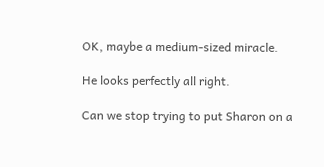OK, maybe a medium-sized miracle.

He looks perfectly all right.

Can we stop trying to put Sharon on a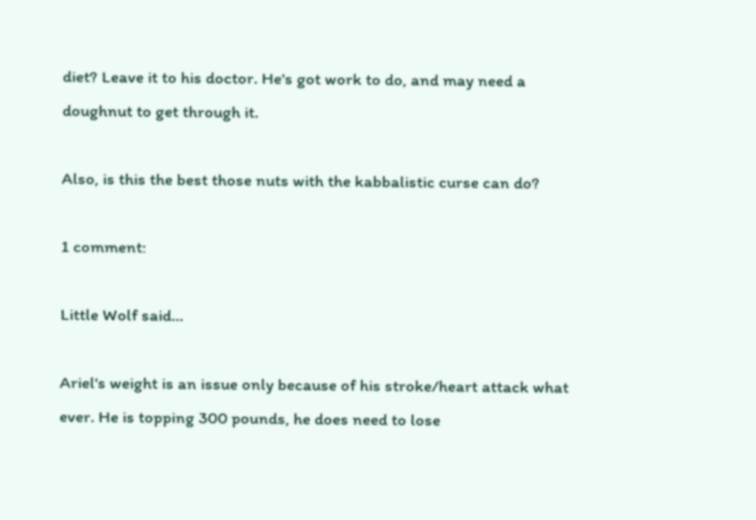diet? Leave it to his doctor. He's got work to do, and may need a doughnut to get through it.

Also, is this the best those nuts with the kabbalistic curse can do?

1 comment:

Little Wolf said...

Ariel's weight is an issue only because of his stroke/heart attack what ever. He is topping 300 pounds, he does need to lose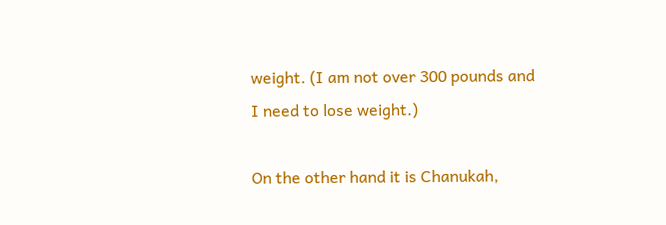weight. (I am not over 300 pounds and I need to lose weight.)

On the other hand it is Chanukah,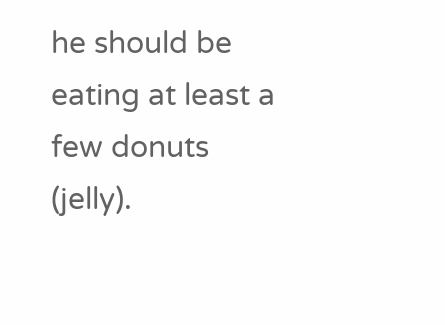he should be eating at least a few donuts (jelly).